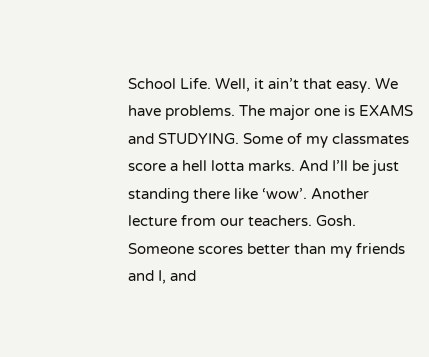School Life. Well, it ain’t that easy. We have problems. The major one is EXAMS and STUDYING. Some of my classmates score a hell lotta marks. And I’ll be just standing there like ‘wow’. Another lecture from our teachers. Gosh. Someone scores better than my friends and I, and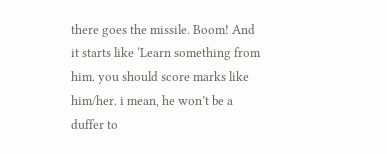there goes the missile. Boom! And it starts like ‘Learn something from him. you should score marks like him/her. i mean, he won’t be a duffer to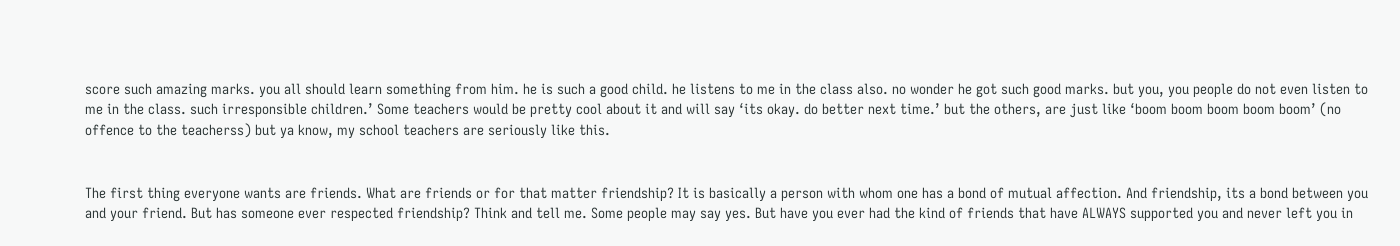score such amazing marks. you all should learn something from him. he is such a good child. he listens to me in the class also. no wonder he got such good marks. but you, you people do not even listen to me in the class. such irresponsible children.’ Some teachers would be pretty cool about it and will say ‘its okay. do better next time.’ but the others, are just like ‘boom boom boom boom boom’ (no offence to the teacherss) but ya know, my school teachers are seriously like this.


The first thing everyone wants are friends. What are friends or for that matter friendship? It is basically a person with whom one has a bond of mutual affection. And friendship, its a bond between you and your friend. But has someone ever respected friendship? Think and tell me. Some people may say yes. But have you ever had the kind of friends that have ALWAYS supported you and never left you in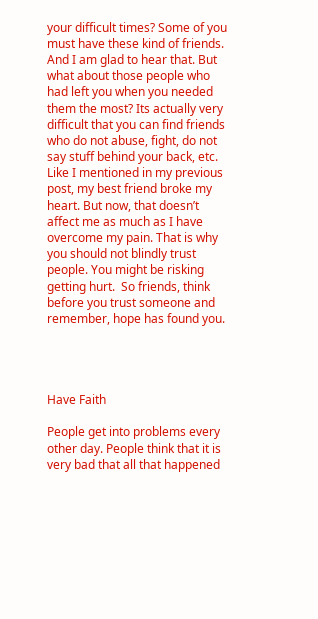your difficult times? Some of you must have these kind of friends. And I am glad to hear that. But what about those people who had left you when you needed them the most? Its actually very difficult that you can find friends who do not abuse, fight, do not say stuff behind your back, etc. Like I mentioned in my previous post, my best friend broke my heart. But now, that doesn’t affect me as much as I have overcome my pain. That is why you should not blindly trust people. You might be risking getting hurt.  So friends, think before you trust someone and remember, hope has found you.




Have Faith

People get into problems every other day. People think that it is very bad that all that happened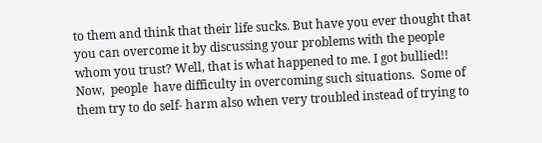to them and think that their life sucks. But have you ever thought that you can overcome it by discussing your problems with the people whom you trust? Well, that is what happened to me. I got bullied!!  Now,  people  have difficulty in overcoming such situations.  Some of them try to do self- harm also when very troubled instead of trying to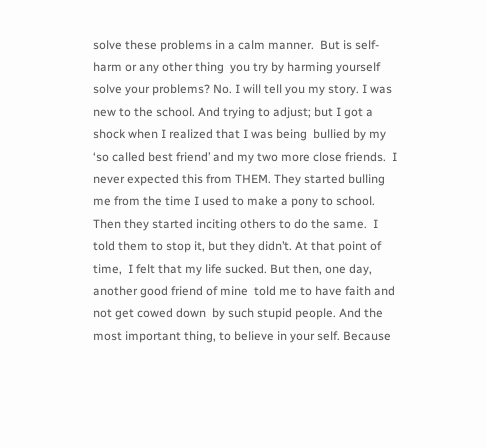solve these problems in a calm manner.  But is self- harm or any other thing  you try by harming yourself  solve your problems? No. I will tell you my story. I was new to the school. And trying to adjust; but I got a shock when I realized that I was being  bullied by my ‘so called best friend’ and my two more close friends.  I never expected this from THEM. They started bulling me from the time I used to make a pony to school. Then they started inciting others to do the same.  I told them to stop it, but they didn’t. At that point of time,  I felt that my life sucked. But then, one day, another good friend of mine  told me to have faith and  not get cowed down  by such stupid people. And the most important thing, to believe in your self. Because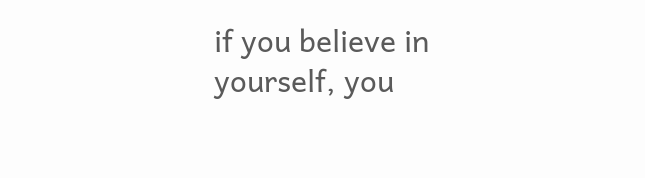if you believe in yourself, you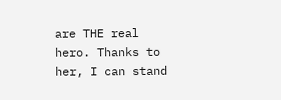are THE real hero. Thanks to her, I can stand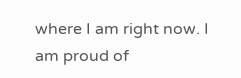where I am right now. I am proud of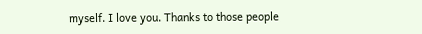myself. I love you. Thanks to those people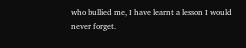who bullied me, I have learnt a lesson I would never forget.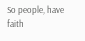So people, have faith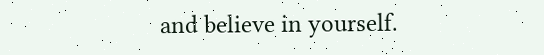and believe in yourself.